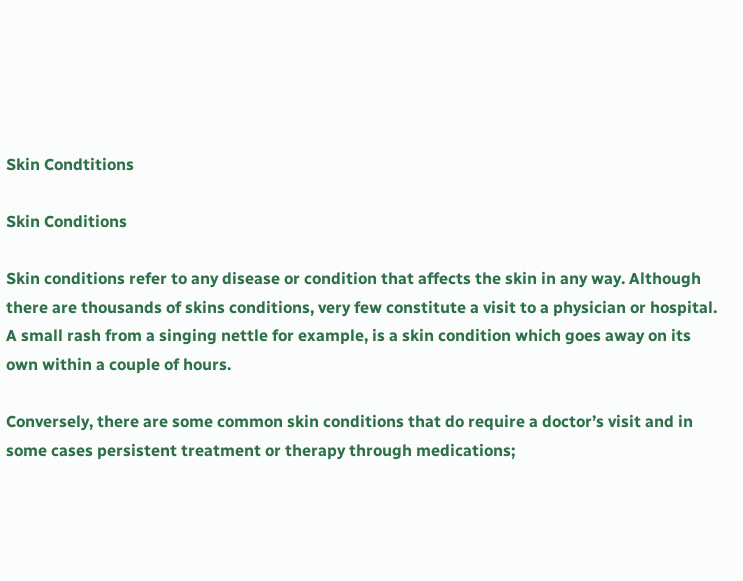Skin Condtitions

Skin Conditions

Skin conditions refer to any disease or condition that affects the skin in any way. Although there are thousands of skins conditions, very few constitute a visit to a physician or hospital. A small rash from a singing nettle for example, is a skin condition which goes away on its own within a couple of hours.

Conversely, there are some common skin conditions that do require a doctor’s visit and in some cases persistent treatment or therapy through medications;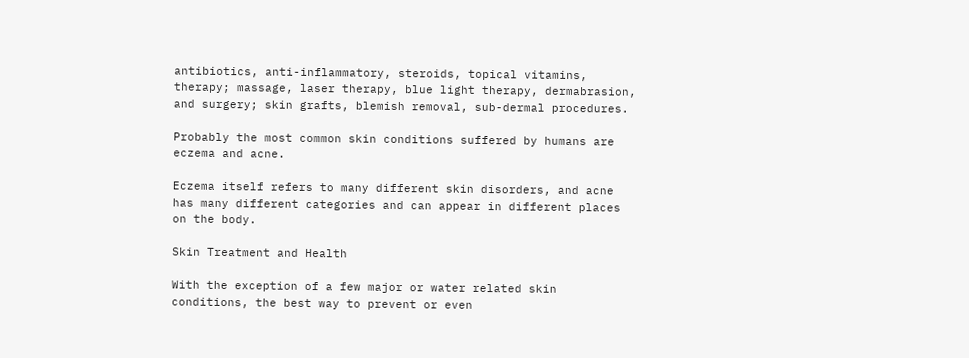antibiotics, anti-inflammatory, steroids, topical vitamins, therapy; massage, laser therapy, blue light therapy, dermabrasion, and surgery; skin grafts, blemish removal, sub-dermal procedures.

Probably the most common skin conditions suffered by humans are eczema and acne.

Eczema itself refers to many different skin disorders, and acne has many different categories and can appear in different places on the body.

Skin Treatment and Health

With the exception of a few major or water related skin conditions, the best way to prevent or even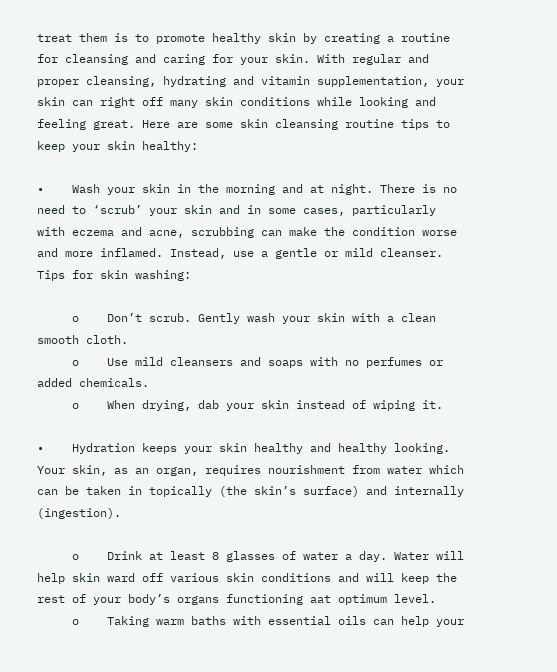treat them is to promote healthy skin by creating a routine for cleansing and caring for your skin. With regular and proper cleansing, hydrating and vitamin supplementation, your skin can right off many skin conditions while looking and feeling great. Here are some skin cleansing routine tips to keep your skin healthy:

•    Wash your skin in the morning and at night. There is no need to ‘scrub’ your skin and in some cases, particularly with eczema and acne, scrubbing can make the condition worse and more inflamed. Instead, use a gentle or mild cleanser. Tips for skin washing:

     o    Don’t scrub. Gently wash your skin with a clean smooth cloth.
     o    Use mild cleansers and soaps with no perfumes or added chemicals.
     o    When drying, dab your skin instead of wiping it.

•    Hydration keeps your skin healthy and healthy looking. Your skin, as an organ, requires nourishment from water which can be taken in topically (the skin’s surface) and internally (ingestion).

     o    Drink at least 8 glasses of water a day. Water will help skin ward off various skin conditions and will keep the rest of your body’s organs functioning aat optimum level.
     o    Taking warm baths with essential oils can help your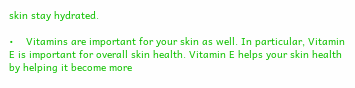skin stay hydrated.

•    Vitamins are important for your skin as well. In particular, Vitamin E is important for overall skin health. Vitamin E helps your skin health by helping it become more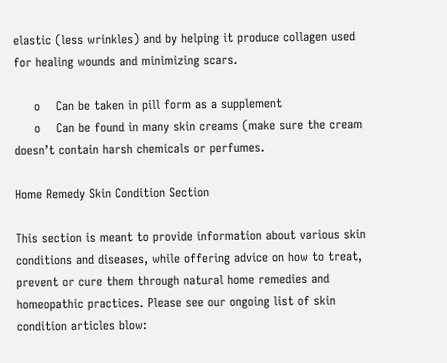elastic (less wrinkles) and by helping it produce collagen used for healing wounds and minimizing scars.

     o    Can be taken in pill form as a supplement
     o    Can be found in many skin creams (make sure the cream doesn’t contain harsh chemicals or perfumes.

Home Remedy Skin Condition Section

This section is meant to provide information about various skin conditions and diseases, while offering advice on how to treat, prevent or cure them through natural home remedies and homeopathic practices. Please see our ongoing list of skin condition articles blow: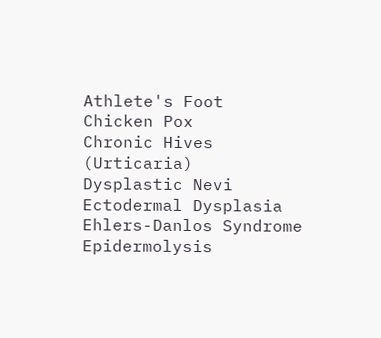Athlete's Foot
Chicken Pox
Chronic Hives (Urticaria)
Dysplastic Nevi
Ectodermal Dysplasia
Ehlers-Danlos Syndrome
Epidermolysis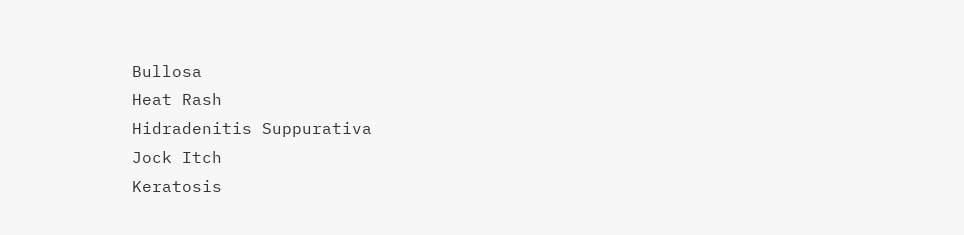Bullosa
Heat Rash
Hidradenitis Suppurativa
Jock Itch
Keratosis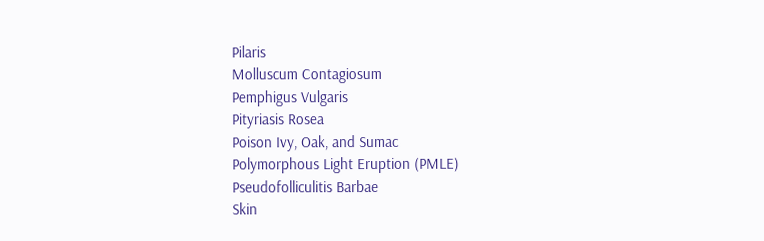Pilaris
Molluscum Contagiosum
Pemphigus Vulgaris
Pityriasis Rosea
Poison Ivy, Oak, and Sumac
Polymorphous Light Eruption (PMLE)
Pseudofolliculitis Barbae
Skin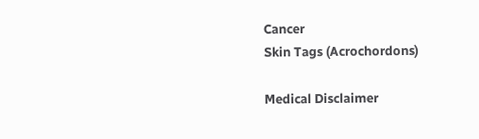Cancer
Skin Tags (Acrochordons)

Medical Disclaimer